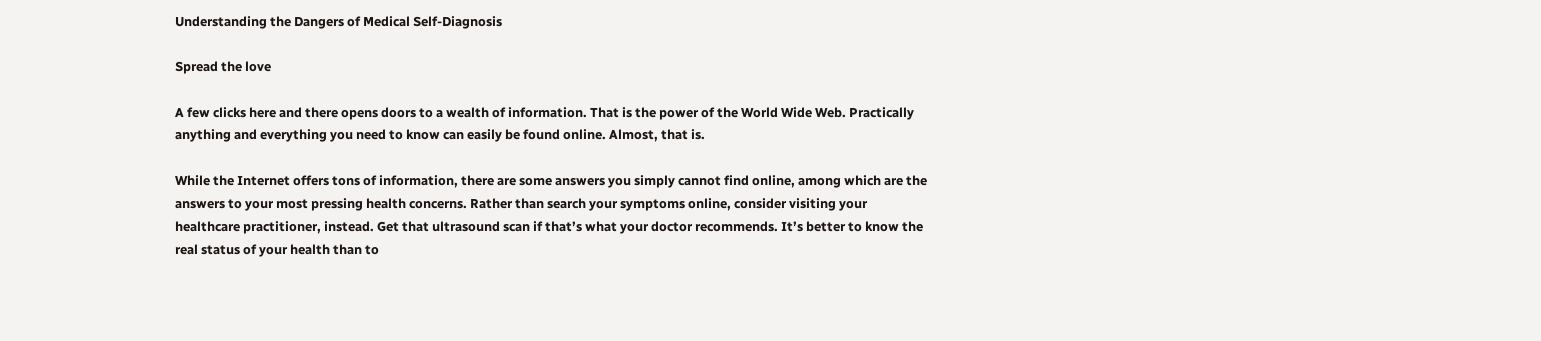Understanding the Dangers of Medical Self-Diagnosis

Spread the love

A few clicks here and there opens doors to a wealth of information. That is the power of the World Wide Web. Practically anything and everything you need to know can easily be found online. Almost, that is.

While the Internet offers tons of information, there are some answers you simply cannot find online, among which are the answers to your most pressing health concerns. Rather than search your symptoms online, consider visiting your healthcare practitioner, instead. Get that ultrasound scan if that’s what your doctor recommends. It’s better to know the real status of your health than to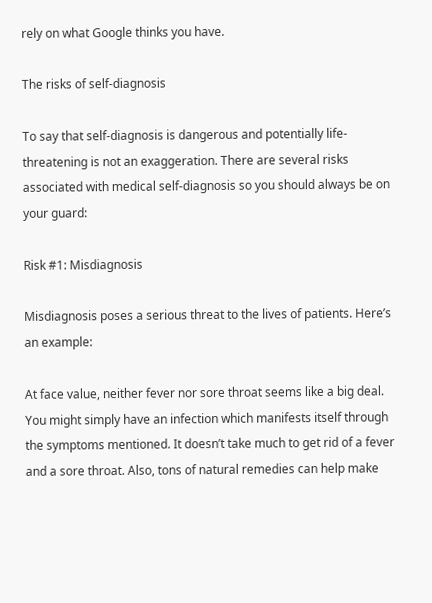rely on what Google thinks you have.

The risks of self-diagnosis

To say that self-diagnosis is dangerous and potentially life-threatening is not an exaggeration. There are several risks associated with medical self-diagnosis so you should always be on your guard:

Risk #1: Misdiagnosis

Misdiagnosis poses a serious threat to the lives of patients. Here’s an example:

At face value, neither fever nor sore throat seems like a big deal. You might simply have an infection which manifests itself through the symptoms mentioned. It doesn’t take much to get rid of a fever and a sore throat. Also, tons of natural remedies can help make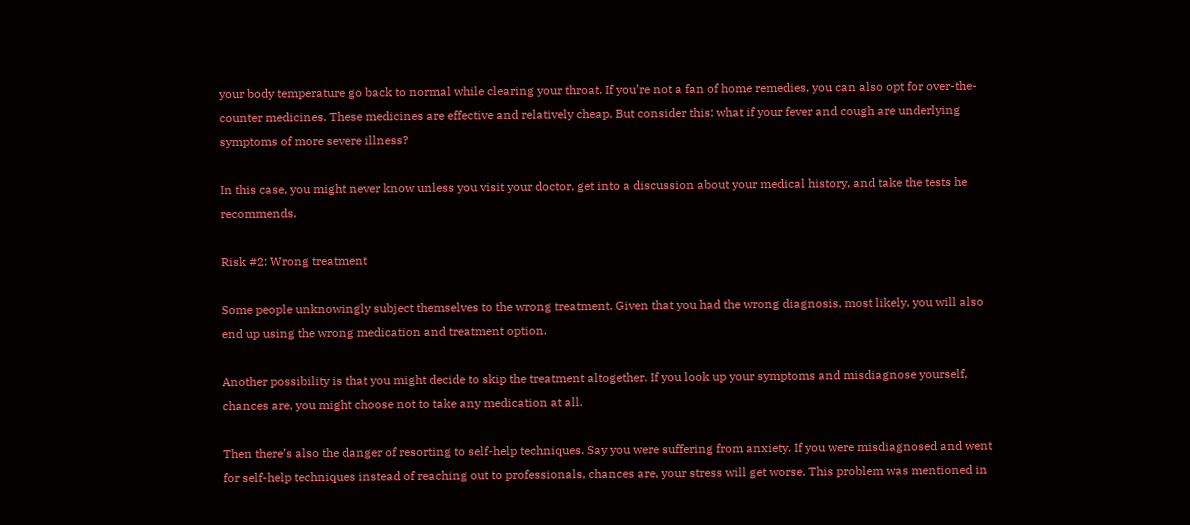your body temperature go back to normal while clearing your throat. If you’re not a fan of home remedies, you can also opt for over-the-counter medicines. These medicines are effective and relatively cheap. But consider this: what if your fever and cough are underlying symptoms of more severe illness?

In this case, you might never know unless you visit your doctor, get into a discussion about your medical history, and take the tests he recommends.

Risk #2: Wrong treatment

Some people unknowingly subject themselves to the wrong treatment. Given that you had the wrong diagnosis, most likely, you will also end up using the wrong medication and treatment option.

Another possibility is that you might decide to skip the treatment altogether. If you look up your symptoms and misdiagnose yourself, chances are, you might choose not to take any medication at all.

Then there’s also the danger of resorting to self-help techniques. Say you were suffering from anxiety. If you were misdiagnosed and went for self-help techniques instead of reaching out to professionals, chances are, your stress will get worse. This problem was mentioned in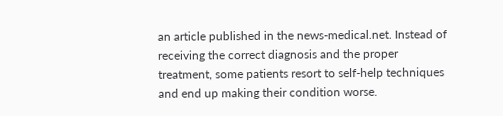an article published in the news-medical.net. Instead of receiving the correct diagnosis and the proper treatment, some patients resort to self-help techniques and end up making their condition worse.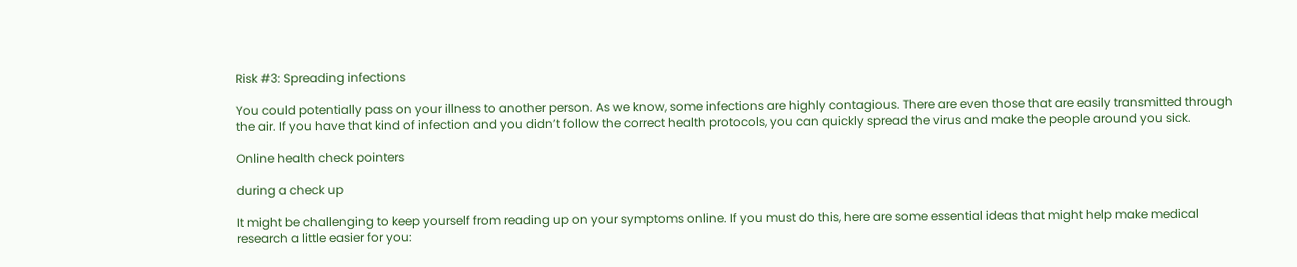Risk #3: Spreading infections

You could potentially pass on your illness to another person. As we know, some infections are highly contagious. There are even those that are easily transmitted through the air. If you have that kind of infection and you didn’t follow the correct health protocols, you can quickly spread the virus and make the people around you sick.

Online health check pointers

during a check up

It might be challenging to keep yourself from reading up on your symptoms online. If you must do this, here are some essential ideas that might help make medical research a little easier for you: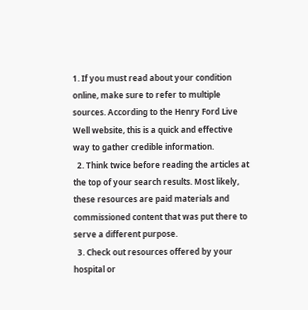1. If you must read about your condition online, make sure to refer to multiple sources. According to the Henry Ford Live Well website, this is a quick and effective way to gather credible information.
  2. Think twice before reading the articles at the top of your search results. Most likely, these resources are paid materials and commissioned content that was put there to serve a different purpose.
  3. Check out resources offered by your hospital or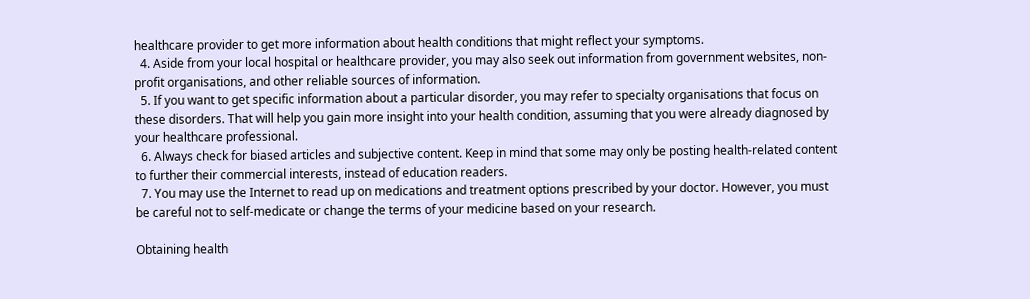healthcare provider to get more information about health conditions that might reflect your symptoms.
  4. Aside from your local hospital or healthcare provider, you may also seek out information from government websites, non-profit organisations, and other reliable sources of information.
  5. If you want to get specific information about a particular disorder, you may refer to specialty organisations that focus on these disorders. That will help you gain more insight into your health condition, assuming that you were already diagnosed by your healthcare professional.
  6. Always check for biased articles and subjective content. Keep in mind that some may only be posting health-related content to further their commercial interests, instead of education readers.
  7. You may use the Internet to read up on medications and treatment options prescribed by your doctor. However, you must be careful not to self-medicate or change the terms of your medicine based on your research.

Obtaining health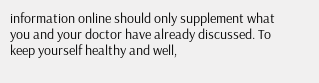information online should only supplement what you and your doctor have already discussed. To keep yourself healthy and well,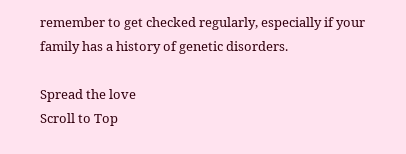remember to get checked regularly, especially if your family has a history of genetic disorders.

Spread the love
Scroll to Top